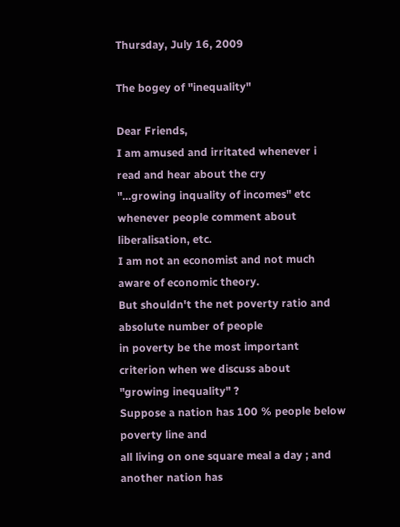Thursday, July 16, 2009

The bogey of "inequality"

Dear Friends,
I am amused and irritated whenever i read and hear about the cry
"...growing inquality of incomes" etc whenever people comment about
liberalisation, etc.
I am not an economist and not much aware of economic theory.
But shouldn't the net poverty ratio and absolute number of people
in poverty be the most important criterion when we discuss about
"growing inequality" ?
Suppose a nation has 100 % people below poverty line and
all living on one square meal a day ; and another nation has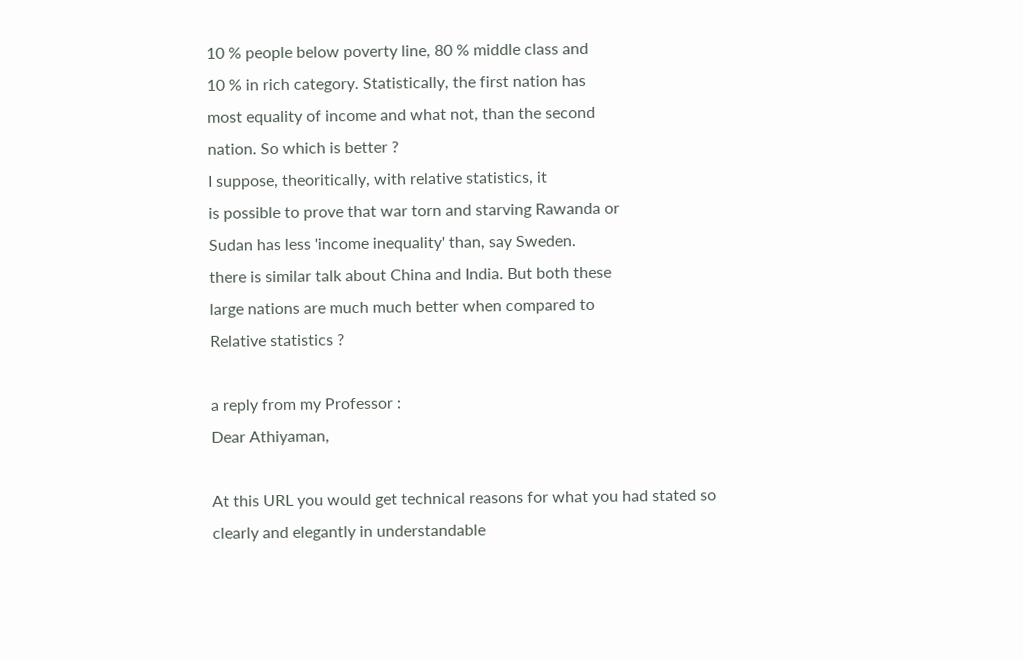10 % people below poverty line, 80 % middle class and
10 % in rich category. Statistically, the first nation has
most equality of income and what not, than the second
nation. So which is better ?
I suppose, theoritically, with relative statistics, it
is possible to prove that war torn and starving Rawanda or
Sudan has less 'income inequality' than, say Sweden.
there is similar talk about China and India. But both these
large nations are much much better when compared to
Relative statistics ?

a reply from my Professor :
Dear Athiyaman,

At this URL you would get technical reasons for what you had stated so
clearly and elegantly in understandable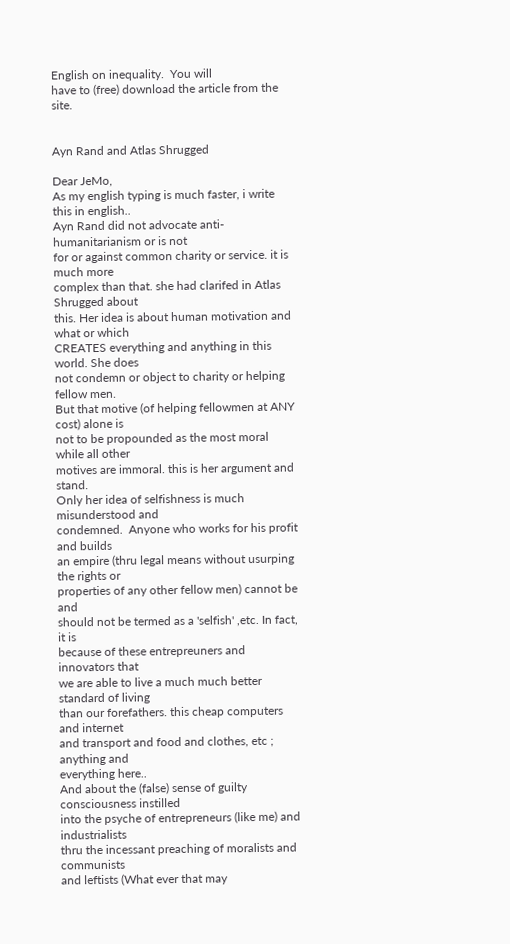English on inequality.  You will
have to (free) download the article from the site.


Ayn Rand and Atlas Shrugged

Dear JeMo,
As my english typing is much faster, i write this in english..
Ayn Rand did not advocate anti-humanitarianism or is not
for or against common charity or service. it is much more
complex than that. she had clarifed in Atlas Shrugged about
this. Her idea is about human motivation and what or which
CREATES everything and anything in this world. She does
not condemn or object to charity or helping fellow men.
But that motive (of helping fellowmen at ANY cost) alone is
not to be propounded as the most moral while all other
motives are immoral. this is her argument and stand.
Only her idea of selfishness is much misunderstood and
condemned.  Anyone who works for his profit and builds
an empire (thru legal means without usurping the rights or
properties of any other fellow men) cannot be and
should not be termed as a 'selfish' ,etc. In fact, it is
because of these entrepreuners and innovators that
we are able to live a much much better standard of living
than our forefathers. this cheap computers and internet
and transport and food and clothes, etc ; anything and
everything here..
And about the (false) sense of guilty consciousness instilled
into the psyche of entrepreneurs (like me) and industrialists
thru the incessant preaching of moralists and communists
and leftists (What ever that may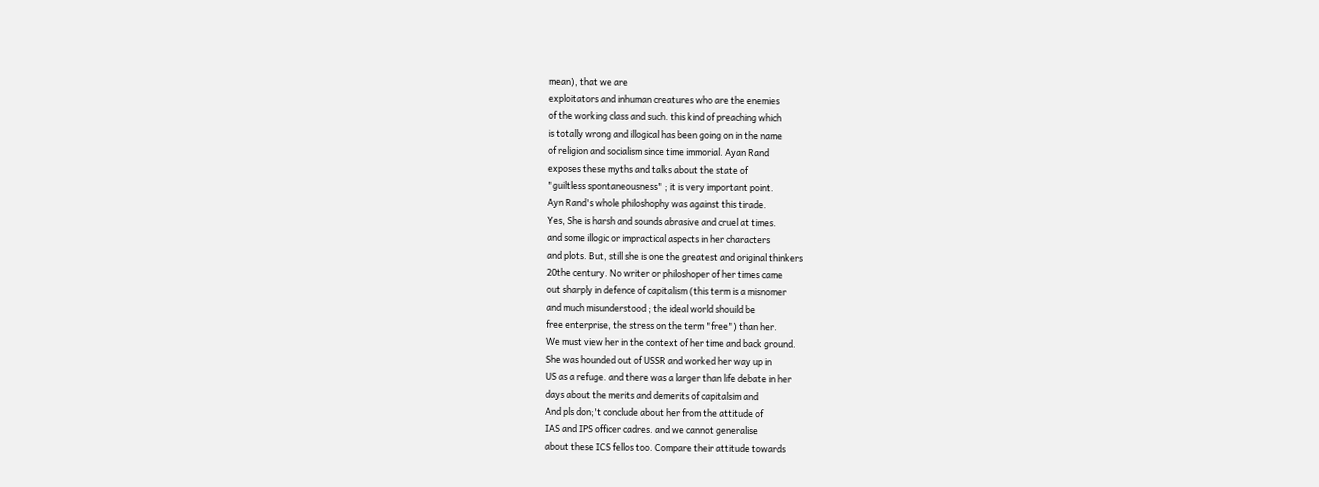mean), that we are
exploitators and inhuman creatures who are the enemies
of the working class and such. this kind of preaching which
is totally wrong and illogical has been going on in the name
of religion and socialism since time immorial. Ayan Rand
exposes these myths and talks about the state of
"guiltless spontaneousness" ; it is very important point.
Ayn Rand's whole philoshophy was against this tirade.
Yes, She is harsh and sounds abrasive and cruel at times.
and some illogic or impractical aspects in her characters
and plots. But, still she is one the greatest and original thinkers
20the century. No writer or philoshoper of her times came
out sharply in defence of capitalism (this term is a misnomer
and much misunderstood ; the ideal world shouild be
free enterprise, the stress on the term "free") than her.
We must view her in the context of her time and back ground.
She was hounded out of USSR and worked her way up in
US as a refuge. and there was a larger than life debate in her
days about the merits and demerits of capitalsim and
And pls don;'t conclude about her from the attitude of
IAS and IPS officer cadres. and we cannot generalise
about these ICS fellos too. Compare their attitude towards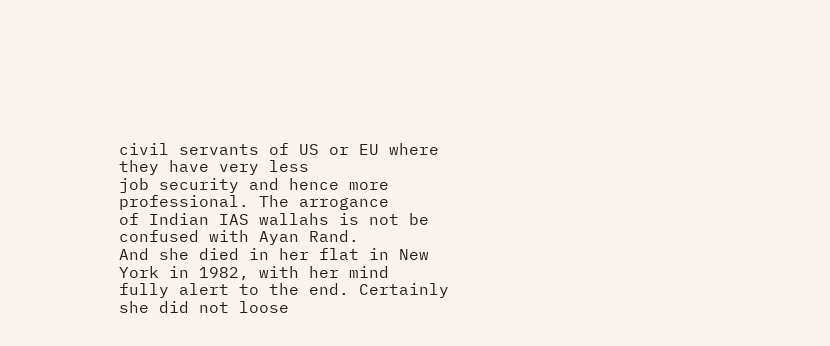civil servants of US or EU where they have very less
job security and hence more professional. The arrogance
of Indian IAS wallahs is not be confused with Ayan Rand.
And she died in her flat in New York in 1982, with her mind
fully alert to the end. Certainly she did not loose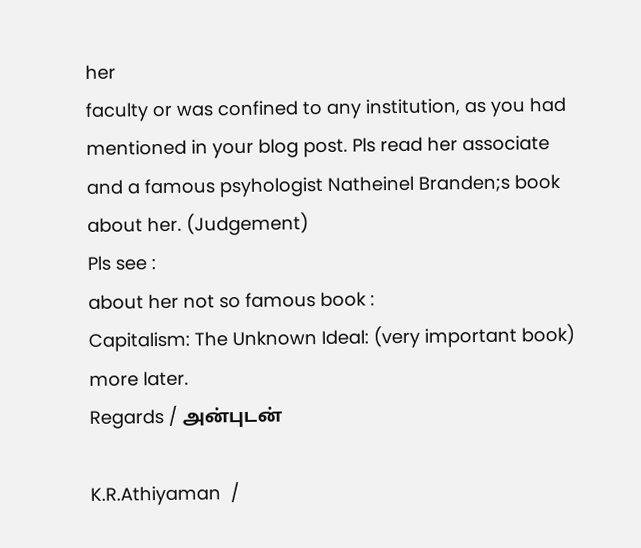her
faculty or was confined to any institution, as you had
mentioned in your blog post. Pls read her associate
and a famous psyhologist Natheinel Branden;s book
about her. (Judgement)
Pls see :
about her not so famous book :
Capitalism: The Unknown Ideal: (very important book)
more later.
Regards / அன்புடன்

K.R.Athiyaman  /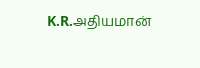K.R.அதியமான்